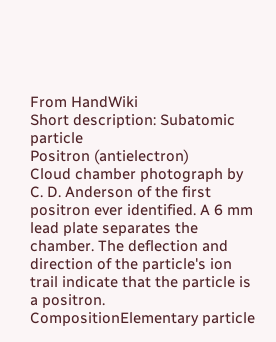From HandWiki
Short description: Subatomic particle
Positron (antielectron)
Cloud chamber photograph by C. D. Anderson of the first positron ever identified. A 6 mm lead plate separates the chamber. The deflection and direction of the particle's ion trail indicate that the particle is a positron.
CompositionElementary particle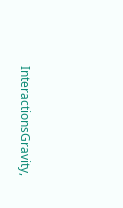InteractionsGravity,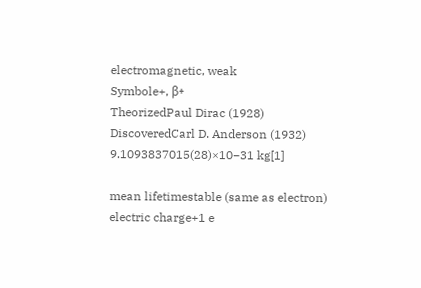electromagnetic, weak
Symbole+, β+
TheorizedPaul Dirac (1928)
DiscoveredCarl D. Anderson (1932)
9.1093837015(28)×10−31 kg[1]

mean lifetimestable (same as electron)
electric charge+1 e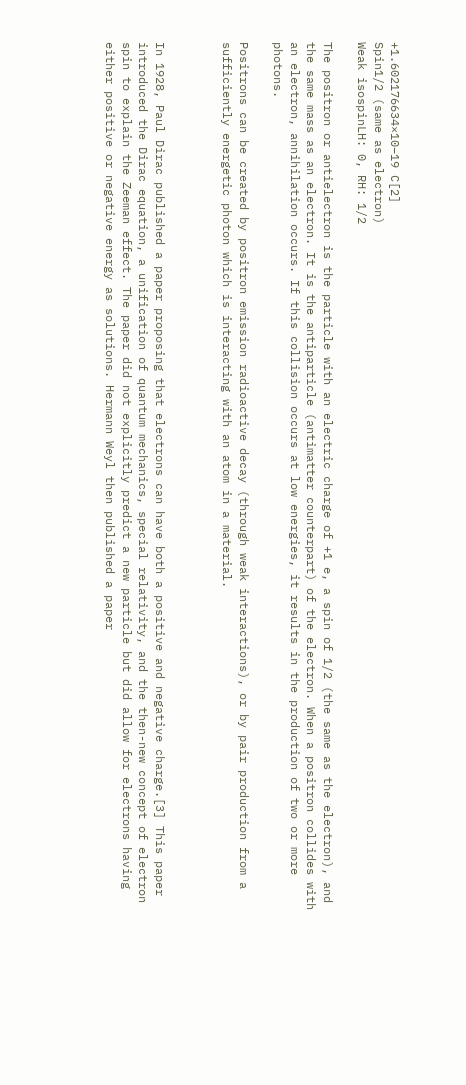+1.602176634×10−19 C[2]
Spin1/2 (same as electron)
Weak isospinLH: 0, RH: 1/2

The positron or antielectron is the particle with an electric charge of +1 e, a spin of 1/2 (the same as the electron), and the same mass as an electron. It is the antiparticle (antimatter counterpart) of the electron. When a positron collides with an electron, annihilation occurs. If this collision occurs at low energies, it results in the production of two or more photons.

Positrons can be created by positron emission radioactive decay (through weak interactions), or by pair production from a sufficiently energetic photon which is interacting with an atom in a material.



In 1928, Paul Dirac published a paper proposing that electrons can have both a positive and negative charge.[3] This paper introduced the Dirac equation, a unification of quantum mechanics, special relativity, and the then-new concept of electron spin to explain the Zeeman effect. The paper did not explicitly predict a new particle but did allow for electrons having either positive or negative energy as solutions. Hermann Weyl then published a paper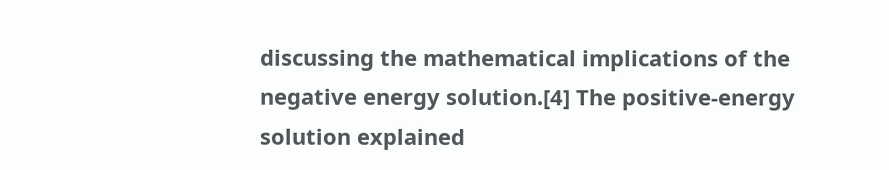discussing the mathematical implications of the negative energy solution.[4] The positive-energy solution explained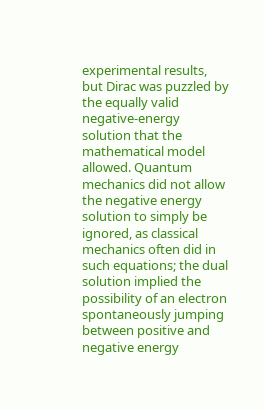experimental results, but Dirac was puzzled by the equally valid negative-energy solution that the mathematical model allowed. Quantum mechanics did not allow the negative energy solution to simply be ignored, as classical mechanics often did in such equations; the dual solution implied the possibility of an electron spontaneously jumping between positive and negative energy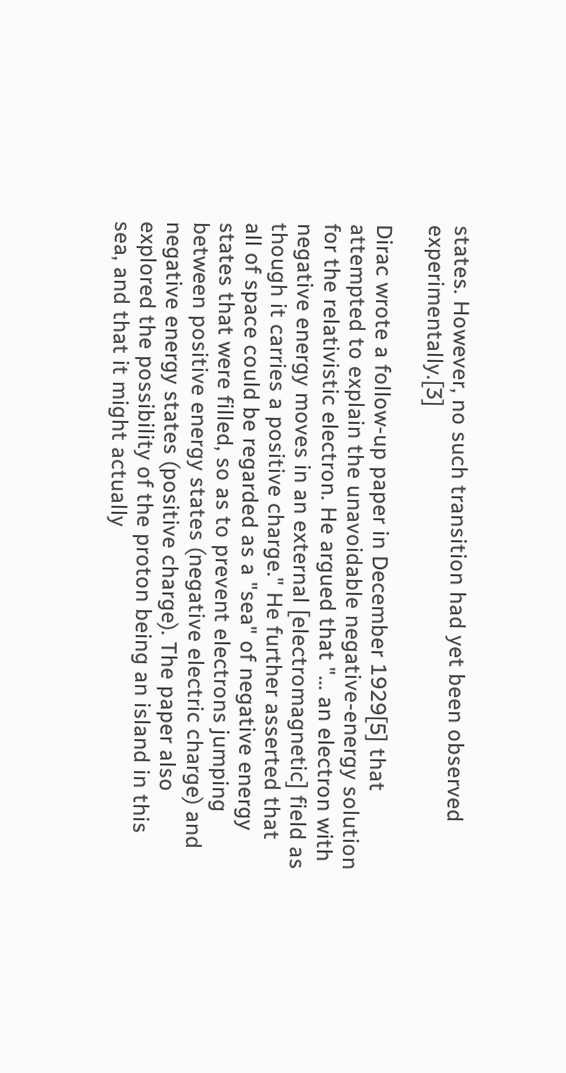states. However, no such transition had yet been observed experimentally.[3]

Dirac wrote a follow-up paper in December 1929[5] that attempted to explain the unavoidable negative-energy solution for the relativistic electron. He argued that "... an electron with negative energy moves in an external [electromagnetic] field as though it carries a positive charge." He further asserted that all of space could be regarded as a "sea" of negative energy states that were filled, so as to prevent electrons jumping between positive energy states (negative electric charge) and negative energy states (positive charge). The paper also explored the possibility of the proton being an island in this sea, and that it might actually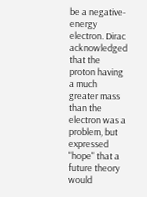be a negative-energy electron. Dirac acknowledged that the proton having a much greater mass than the electron was a problem, but expressed "hope" that a future theory would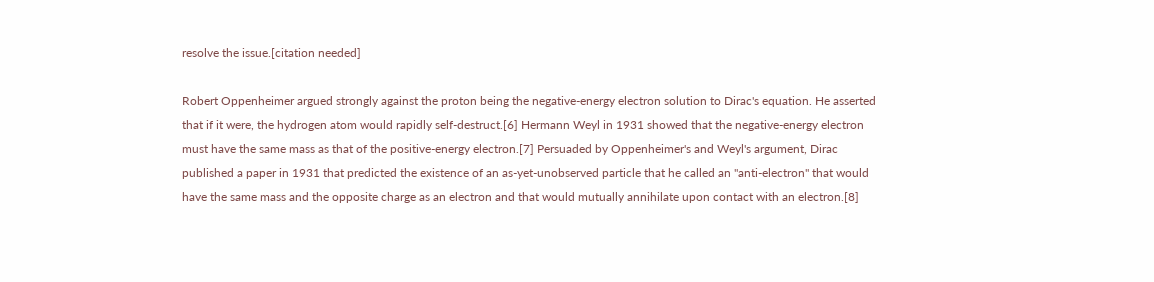resolve the issue.[citation needed]

Robert Oppenheimer argued strongly against the proton being the negative-energy electron solution to Dirac's equation. He asserted that if it were, the hydrogen atom would rapidly self-destruct.[6] Hermann Weyl in 1931 showed that the negative-energy electron must have the same mass as that of the positive-energy electron.[7] Persuaded by Oppenheimer's and Weyl's argument, Dirac published a paper in 1931 that predicted the existence of an as-yet-unobserved particle that he called an "anti-electron" that would have the same mass and the opposite charge as an electron and that would mutually annihilate upon contact with an electron.[8]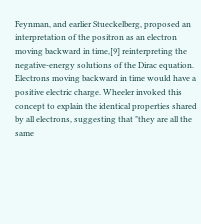Feynman, and earlier Stueckelberg, proposed an interpretation of the positron as an electron moving backward in time,[9] reinterpreting the negative-energy solutions of the Dirac equation. Electrons moving backward in time would have a positive electric charge. Wheeler invoked this concept to explain the identical properties shared by all electrons, suggesting that "they are all the same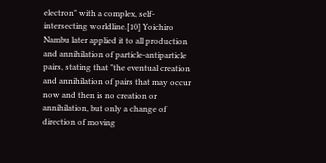electron" with a complex, self-intersecting worldline.[10] Yoichiro Nambu later applied it to all production and annihilation of particle-antiparticle pairs, stating that "the eventual creation and annihilation of pairs that may occur now and then is no creation or annihilation, but only a change of direction of moving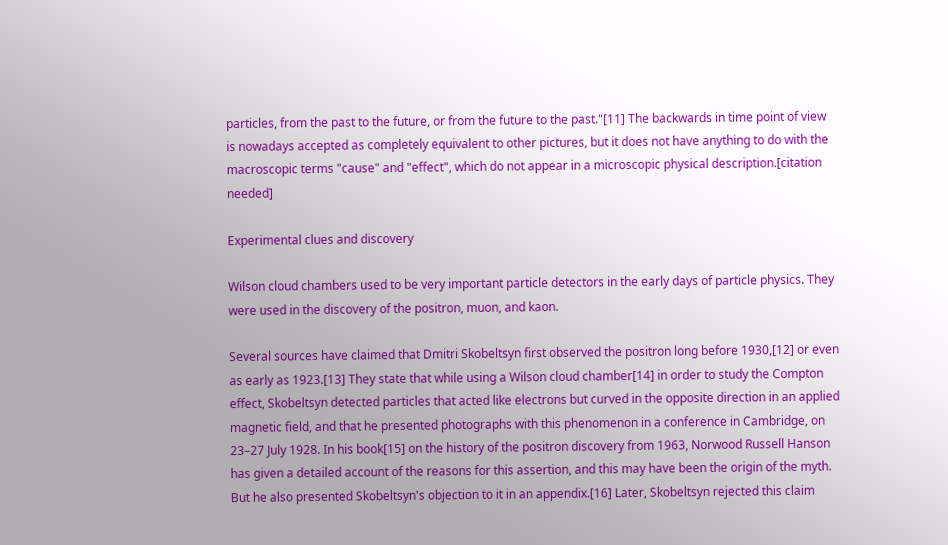particles, from the past to the future, or from the future to the past."[11] The backwards in time point of view is nowadays accepted as completely equivalent to other pictures, but it does not have anything to do with the macroscopic terms "cause" and "effect", which do not appear in a microscopic physical description.[citation needed]

Experimental clues and discovery

Wilson cloud chambers used to be very important particle detectors in the early days of particle physics. They were used in the discovery of the positron, muon, and kaon.

Several sources have claimed that Dmitri Skobeltsyn first observed the positron long before 1930,[12] or even as early as 1923.[13] They state that while using a Wilson cloud chamber[14] in order to study the Compton effect, Skobeltsyn detected particles that acted like electrons but curved in the opposite direction in an applied magnetic field, and that he presented photographs with this phenomenon in a conference in Cambridge, on 23–27 July 1928. In his book[15] on the history of the positron discovery from 1963, Norwood Russell Hanson has given a detailed account of the reasons for this assertion, and this may have been the origin of the myth. But he also presented Skobeltsyn's objection to it in an appendix.[16] Later, Skobeltsyn rejected this claim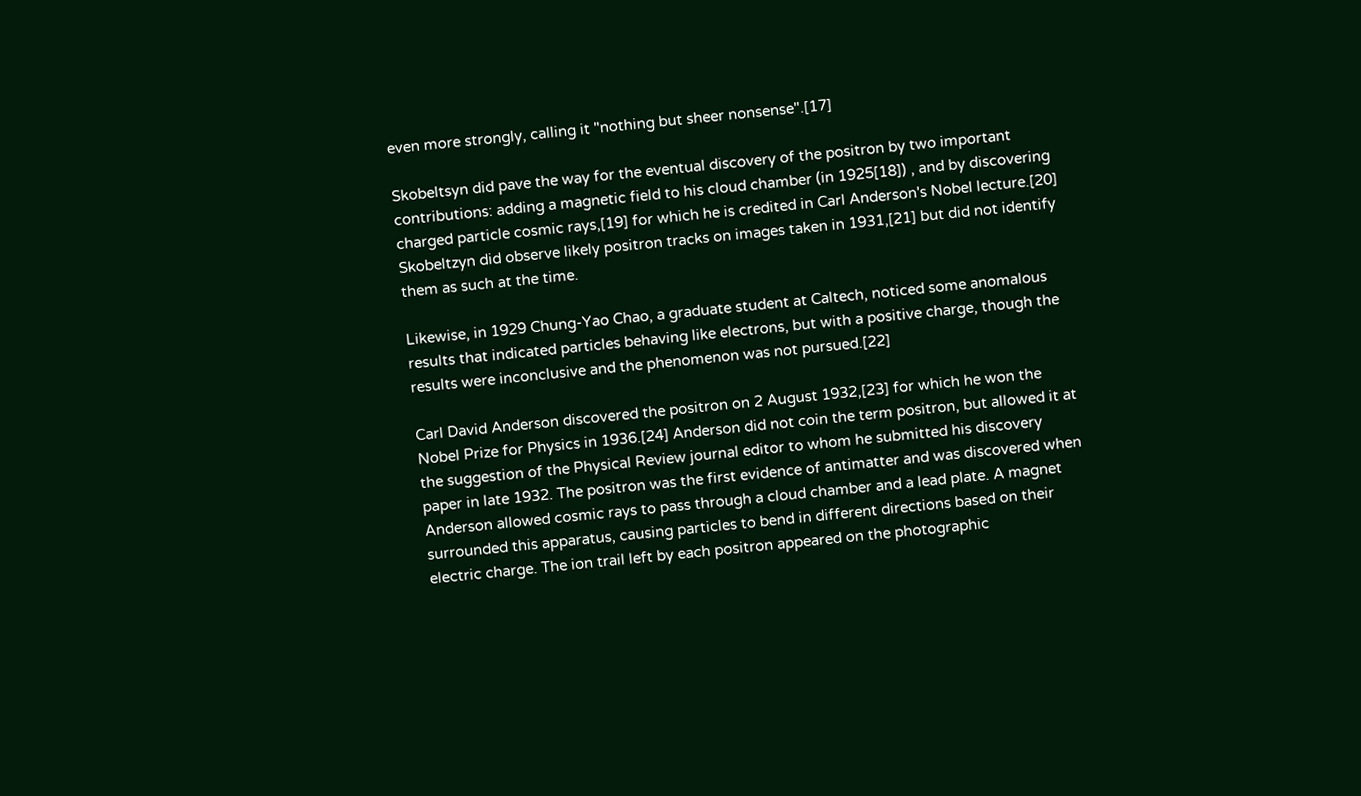even more strongly, calling it "nothing but sheer nonsense".[17]

Skobeltsyn did pave the way for the eventual discovery of the positron by two important contributions: adding a magnetic field to his cloud chamber (in 1925[18]) , and by discovering charged particle cosmic rays,[19] for which he is credited in Carl Anderson's Nobel lecture.[20] Skobeltzyn did observe likely positron tracks on images taken in 1931,[21] but did not identify them as such at the time.

Likewise, in 1929 Chung-Yao Chao, a graduate student at Caltech, noticed some anomalous results that indicated particles behaving like electrons, but with a positive charge, though the results were inconclusive and the phenomenon was not pursued.[22]

Carl David Anderson discovered the positron on 2 August 1932,[23] for which he won the Nobel Prize for Physics in 1936.[24] Anderson did not coin the term positron, but allowed it at the suggestion of the Physical Review journal editor to whom he submitted his discovery paper in late 1932. The positron was the first evidence of antimatter and was discovered when Anderson allowed cosmic rays to pass through a cloud chamber and a lead plate. A magnet surrounded this apparatus, causing particles to bend in different directions based on their electric charge. The ion trail left by each positron appeared on the photographic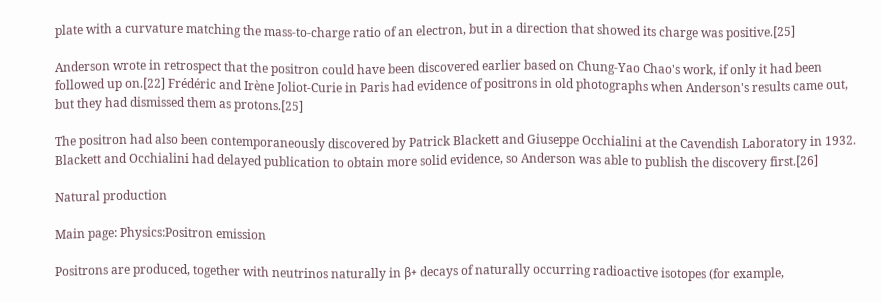plate with a curvature matching the mass-to-charge ratio of an electron, but in a direction that showed its charge was positive.[25]

Anderson wrote in retrospect that the positron could have been discovered earlier based on Chung-Yao Chao's work, if only it had been followed up on.[22] Frédéric and Irène Joliot-Curie in Paris had evidence of positrons in old photographs when Anderson's results came out, but they had dismissed them as protons.[25]

The positron had also been contemporaneously discovered by Patrick Blackett and Giuseppe Occhialini at the Cavendish Laboratory in 1932. Blackett and Occhialini had delayed publication to obtain more solid evidence, so Anderson was able to publish the discovery first.[26]

Natural production

Main page: Physics:Positron emission

Positrons are produced, together with neutrinos naturally in β+ decays of naturally occurring radioactive isotopes (for example,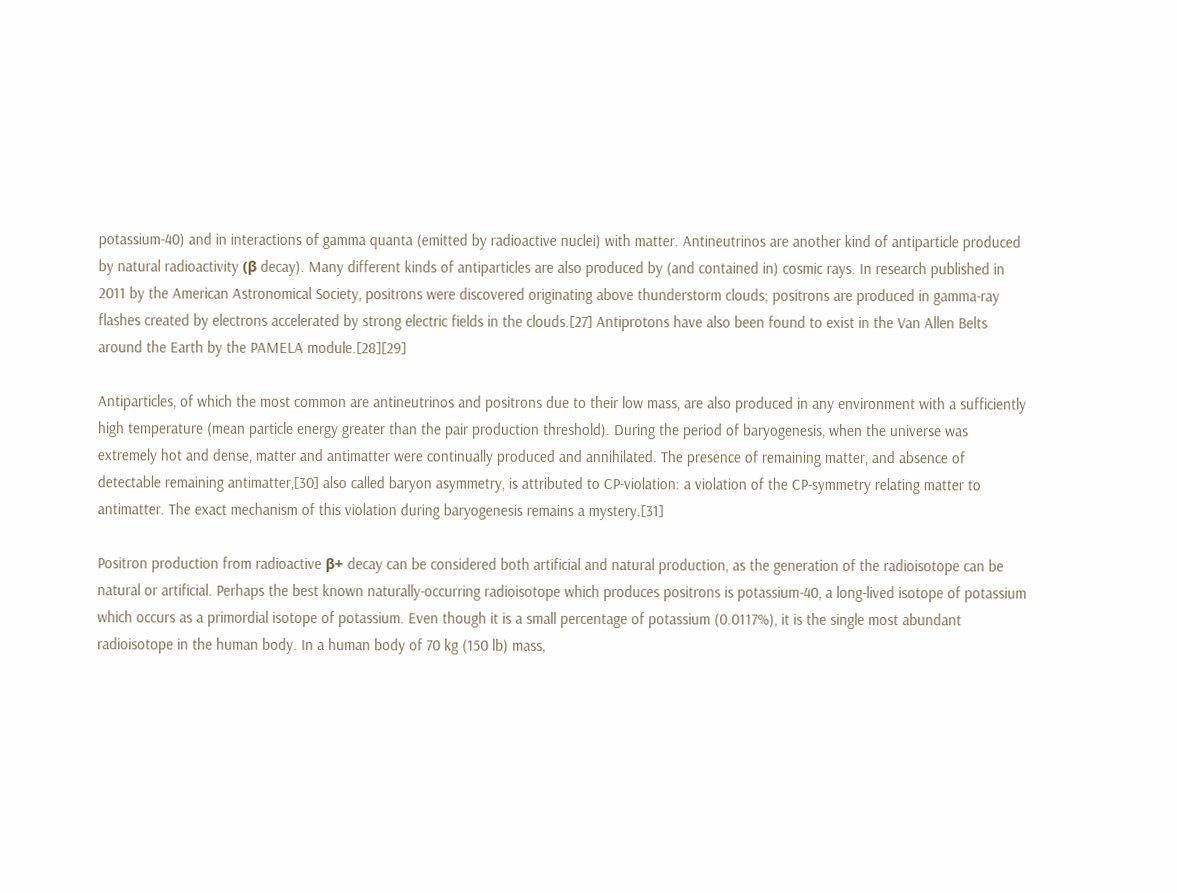potassium-40) and in interactions of gamma quanta (emitted by radioactive nuclei) with matter. Antineutrinos are another kind of antiparticle produced by natural radioactivity (β decay). Many different kinds of antiparticles are also produced by (and contained in) cosmic rays. In research published in 2011 by the American Astronomical Society, positrons were discovered originating above thunderstorm clouds; positrons are produced in gamma-ray flashes created by electrons accelerated by strong electric fields in the clouds.[27] Antiprotons have also been found to exist in the Van Allen Belts around the Earth by the PAMELA module.[28][29]

Antiparticles, of which the most common are antineutrinos and positrons due to their low mass, are also produced in any environment with a sufficiently high temperature (mean particle energy greater than the pair production threshold). During the period of baryogenesis, when the universe was extremely hot and dense, matter and antimatter were continually produced and annihilated. The presence of remaining matter, and absence of detectable remaining antimatter,[30] also called baryon asymmetry, is attributed to CP-violation: a violation of the CP-symmetry relating matter to antimatter. The exact mechanism of this violation during baryogenesis remains a mystery.[31]

Positron production from radioactive β+ decay can be considered both artificial and natural production, as the generation of the radioisotope can be natural or artificial. Perhaps the best known naturally-occurring radioisotope which produces positrons is potassium-40, a long-lived isotope of potassium which occurs as a primordial isotope of potassium. Even though it is a small percentage of potassium (0.0117%), it is the single most abundant radioisotope in the human body. In a human body of 70 kg (150 lb) mass,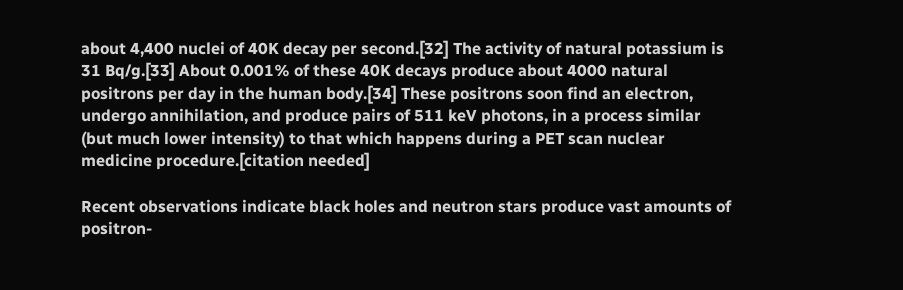about 4,400 nuclei of 40K decay per second.[32] The activity of natural potassium is 31 Bq/g.[33] About 0.001% of these 40K decays produce about 4000 natural positrons per day in the human body.[34] These positrons soon find an electron, undergo annihilation, and produce pairs of 511 keV photons, in a process similar (but much lower intensity) to that which happens during a PET scan nuclear medicine procedure.[citation needed]

Recent observations indicate black holes and neutron stars produce vast amounts of positron-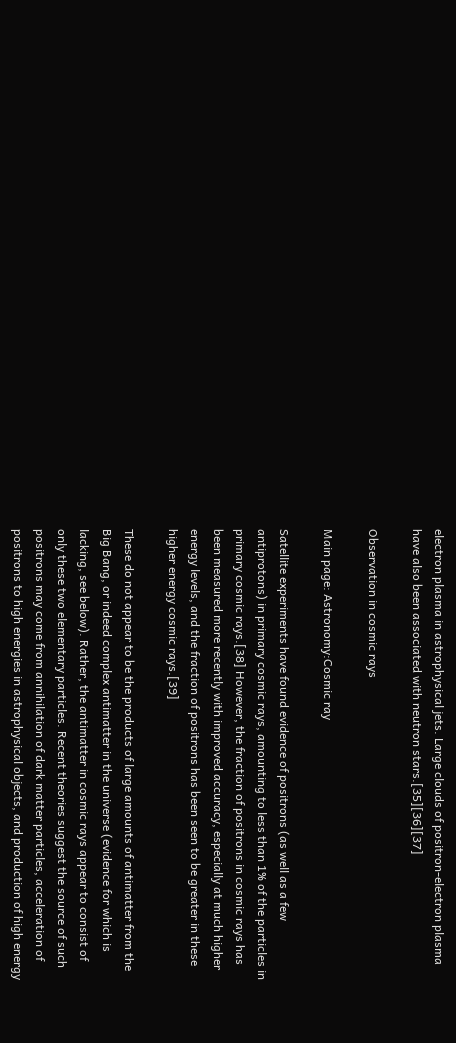electron plasma in astrophysical jets. Large clouds of positron-electron plasma have also been associated with neutron stars.[35][36][37]

Observation in cosmic rays

Main page: Astronomy:Cosmic ray

Satellite experiments have found evidence of positrons (as well as a few antiprotons) in primary cosmic rays, amounting to less than 1% of the particles in primary cosmic rays.[38] However, the fraction of positrons in cosmic rays has been measured more recently with improved accuracy, especially at much higher energy levels, and the fraction of positrons has been seen to be greater in these higher energy cosmic rays.[39]

These do not appear to be the products of large amounts of antimatter from the Big Bang, or indeed complex antimatter in the universe (evidence for which is lacking, see below). Rather, the antimatter in cosmic rays appear to consist of only these two elementary particles. Recent theories suggest the source of such positrons may come from annihilation of dark matter particles, acceleration of positrons to high energies in astrophysical objects, and production of high energy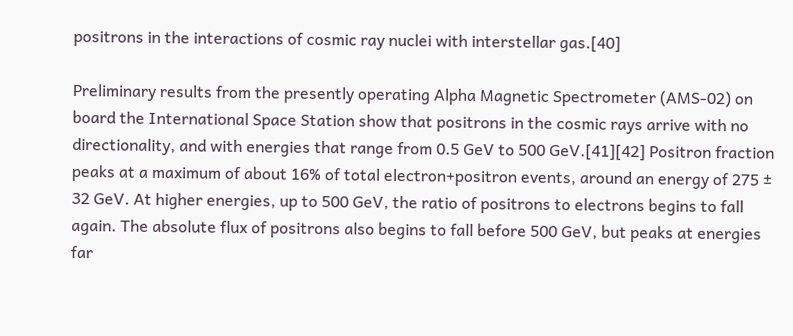positrons in the interactions of cosmic ray nuclei with interstellar gas.[40]

Preliminary results from the presently operating Alpha Magnetic Spectrometer (AMS-02) on board the International Space Station show that positrons in the cosmic rays arrive with no directionality, and with energies that range from 0.5 GeV to 500 GeV.[41][42] Positron fraction peaks at a maximum of about 16% of total electron+positron events, around an energy of 275 ± 32 GeV. At higher energies, up to 500 GeV, the ratio of positrons to electrons begins to fall again. The absolute flux of positrons also begins to fall before 500 GeV, but peaks at energies far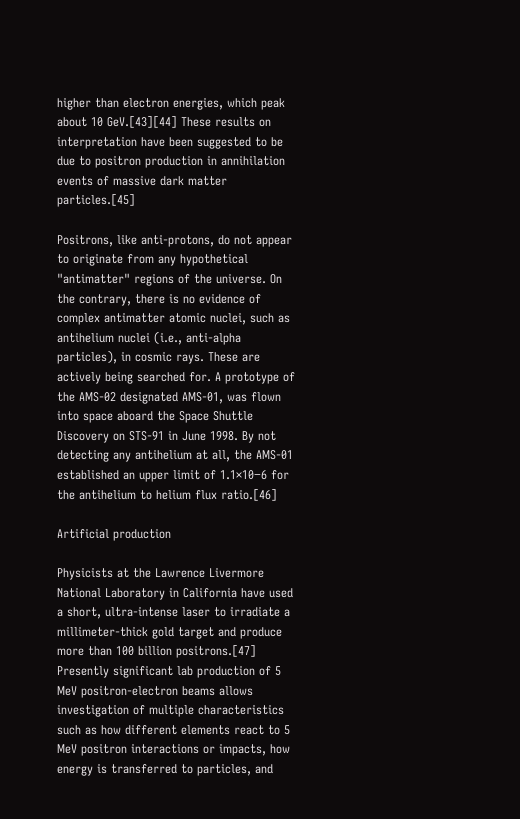higher than electron energies, which peak about 10 GeV.[43][44] These results on interpretation have been suggested to be due to positron production in annihilation events of massive dark matter particles.[45]

Positrons, like anti-protons, do not appear to originate from any hypothetical "antimatter" regions of the universe. On the contrary, there is no evidence of complex antimatter atomic nuclei, such as antihelium nuclei (i.e., anti-alpha particles), in cosmic rays. These are actively being searched for. A prototype of the AMS-02 designated AMS-01, was flown into space aboard the Space Shuttle Discovery on STS-91 in June 1998. By not detecting any antihelium at all, the AMS-01 established an upper limit of 1.1×10−6 for the antihelium to helium flux ratio.[46]

Artificial production

Physicists at the Lawrence Livermore National Laboratory in California have used a short, ultra-intense laser to irradiate a millimeter-thick gold target and produce more than 100 billion positrons.[47] Presently significant lab production of 5 MeV positron-electron beams allows investigation of multiple characteristics such as how different elements react to 5 MeV positron interactions or impacts, how energy is transferred to particles, and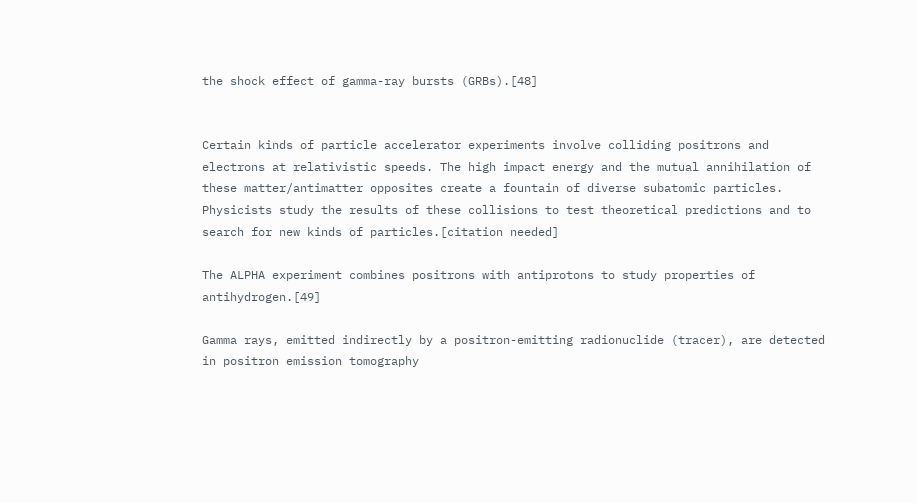the shock effect of gamma-ray bursts (GRBs).[48]


Certain kinds of particle accelerator experiments involve colliding positrons and electrons at relativistic speeds. The high impact energy and the mutual annihilation of these matter/antimatter opposites create a fountain of diverse subatomic particles. Physicists study the results of these collisions to test theoretical predictions and to search for new kinds of particles.[citation needed]

The ALPHA experiment combines positrons with antiprotons to study properties of antihydrogen.[49]

Gamma rays, emitted indirectly by a positron-emitting radionuclide (tracer), are detected in positron emission tomography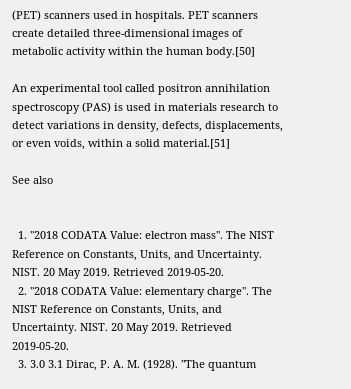(PET) scanners used in hospitals. PET scanners create detailed three-dimensional images of metabolic activity within the human body.[50]

An experimental tool called positron annihilation spectroscopy (PAS) is used in materials research to detect variations in density, defects, displacements, or even voids, within a solid material.[51]

See also


  1. "2018 CODATA Value: electron mass". The NIST Reference on Constants, Units, and Uncertainty. NIST. 20 May 2019. Retrieved 2019-05-20.
  2. "2018 CODATA Value: elementary charge". The NIST Reference on Constants, Units, and Uncertainty. NIST. 20 May 2019. Retrieved 2019-05-20.
  3. 3.0 3.1 Dirac, P. A. M. (1928). "The quantum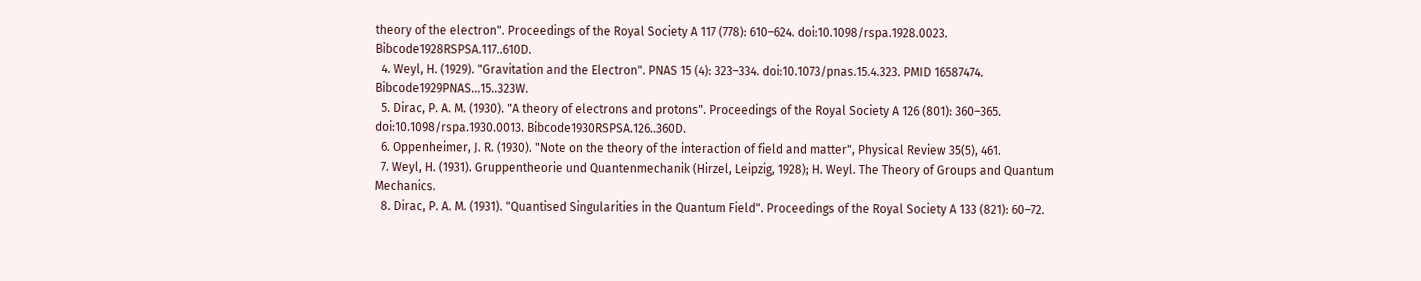theory of the electron". Proceedings of the Royal Society A 117 (778): 610–624. doi:10.1098/rspa.1928.0023. Bibcode1928RSPSA.117..610D.
  4. Weyl, H. (1929). "Gravitation and the Electron". PNAS 15 (4): 323–334. doi:10.1073/pnas.15.4.323. PMID 16587474. Bibcode1929PNAS...15..323W.
  5. Dirac, P. A. M. (1930). "A theory of electrons and protons". Proceedings of the Royal Society A 126 (801): 360–365. doi:10.1098/rspa.1930.0013. Bibcode1930RSPSA.126..360D.
  6. Oppenheimer, J. R. (1930). "Note on the theory of the interaction of field and matter", Physical Review 35(5), 461.
  7. Weyl, H. (1931). Gruppentheorie und Quantenmechanik (Hirzel, Leipzig, 1928); H. Weyl. The Theory of Groups and Quantum Mechanics.
  8. Dirac, P. A. M. (1931). "Quantised Singularities in the Quantum Field". Proceedings of the Royal Society A 133 (821): 60–72.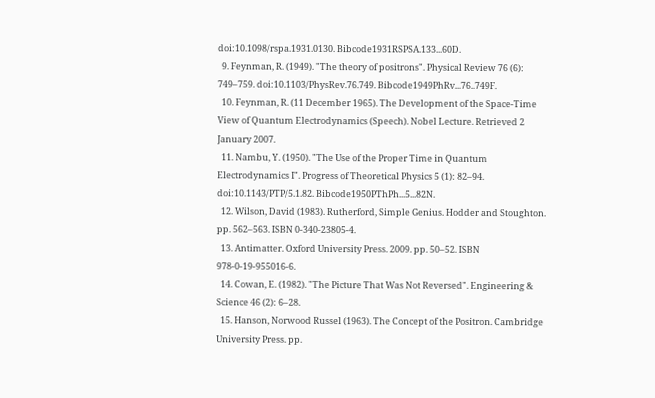doi:10.1098/rspa.1931.0130. Bibcode1931RSPSA.133...60D.
  9. Feynman, R. (1949). "The theory of positrons". Physical Review 76 (6): 749–759. doi:10.1103/PhysRev.76.749. Bibcode1949PhRv...76..749F.
  10. Feynman, R. (11 December 1965). The Development of the Space-Time View of Quantum Electrodynamics (Speech). Nobel Lecture. Retrieved 2 January 2007.
  11. Nambu, Y. (1950). "The Use of the Proper Time in Quantum Electrodynamics I". Progress of Theoretical Physics 5 (1): 82–94. doi:10.1143/PTP/5.1.82. Bibcode1950PThPh...5...82N.
  12. Wilson, David (1983). Rutherford, Simple Genius. Hodder and Stoughton. pp. 562–563. ISBN 0-340-23805-4.
  13. Antimatter. Oxford University Press. 2009. pp. 50–52. ISBN 978-0-19-955016-6.
  14. Cowan, E. (1982). "The Picture That Was Not Reversed". Engineering & Science 46 (2): 6–28.
  15. Hanson, Norwood Russel (1963). The Concept of the Positron. Cambridge University Press. pp.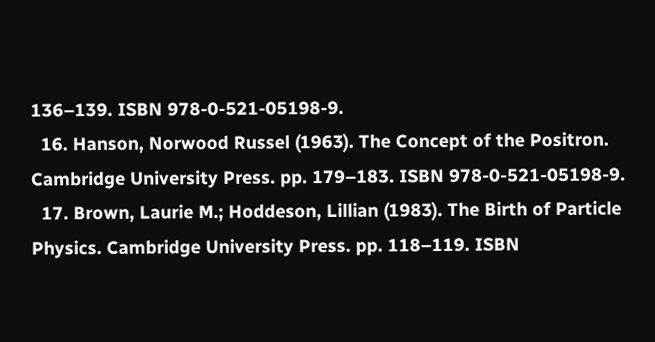136–139. ISBN 978-0-521-05198-9.
  16. Hanson, Norwood Russel (1963). The Concept of the Positron. Cambridge University Press. pp. 179–183. ISBN 978-0-521-05198-9.
  17. Brown, Laurie M.; Hoddeson, Lillian (1983). The Birth of Particle Physics. Cambridge University Press. pp. 118–119. ISBN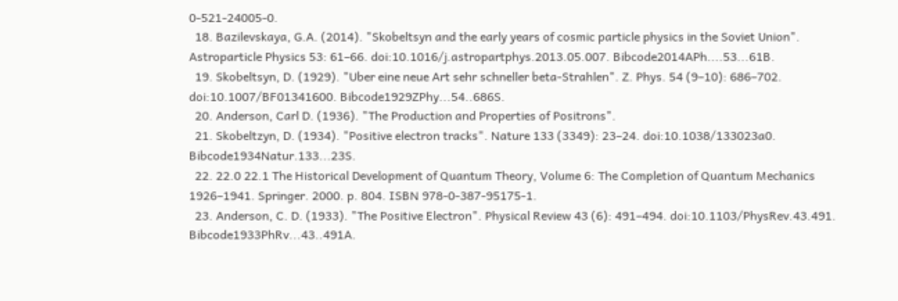0-521-24005-0.
  18. Bazilevskaya, G.A. (2014). "Skobeltsyn and the early years of cosmic particle physics in the Soviet Union". Astroparticle Physics 53: 61–66. doi:10.1016/j.astropartphys.2013.05.007. Bibcode2014APh....53...61B.
  19. Skobeltsyn, D. (1929). "Uber eine neue Art sehr schneller beta-Strahlen". Z. Phys. 54 (9–10): 686–702. doi:10.1007/BF01341600. Bibcode1929ZPhy...54..686S.
  20. Anderson, Carl D. (1936). "The Production and Properties of Positrons".
  21. Skobeltzyn, D. (1934). "Positive electron tracks". Nature 133 (3349): 23–24. doi:10.1038/133023a0. Bibcode1934Natur.133...23S.
  22. 22.0 22.1 The Historical Development of Quantum Theory, Volume 6: The Completion of Quantum Mechanics 1926–1941. Springer. 2000. p. 804. ISBN 978-0-387-95175-1.
  23. Anderson, C. D. (1933). "The Positive Electron". Physical Review 43 (6): 491–494. doi:10.1103/PhysRev.43.491. Bibcode1933PhRv...43..491A.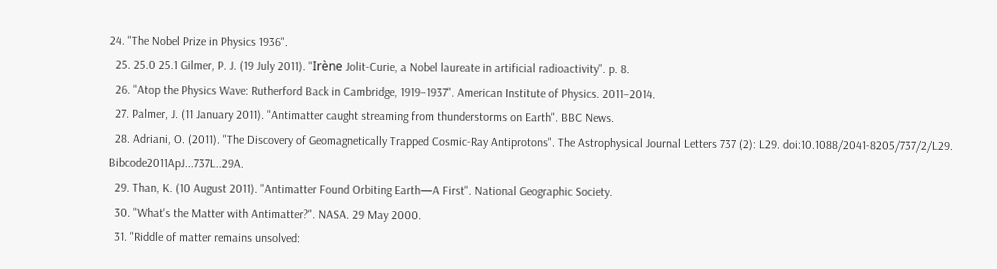24. "The Nobel Prize in Physics 1936".
  25. 25.0 25.1 Gilmer, P. J. (19 July 2011). "Irène Jolit-Curie, a Nobel laureate in artificial radioactivity". p. 8.
  26. "Atop the Physics Wave: Rutherford Back in Cambridge, 1919–1937". American Institute of Physics. 2011–2014.
  27. Palmer, J. (11 January 2011). "Antimatter caught streaming from thunderstorms on Earth". BBC News.
  28. Adriani, O. (2011). "The Discovery of Geomagnetically Trapped Cosmic-Ray Antiprotons". The Astrophysical Journal Letters 737 (2): L29. doi:10.1088/2041-8205/737/2/L29. Bibcode2011ApJ...737L..29A.
  29. Than, K. (10 August 2011). "Antimatter Found Orbiting Earth—A First". National Geographic Society.
  30. "What's the Matter with Antimatter?". NASA. 29 May 2000.
  31. "Riddle of matter remains unsolved: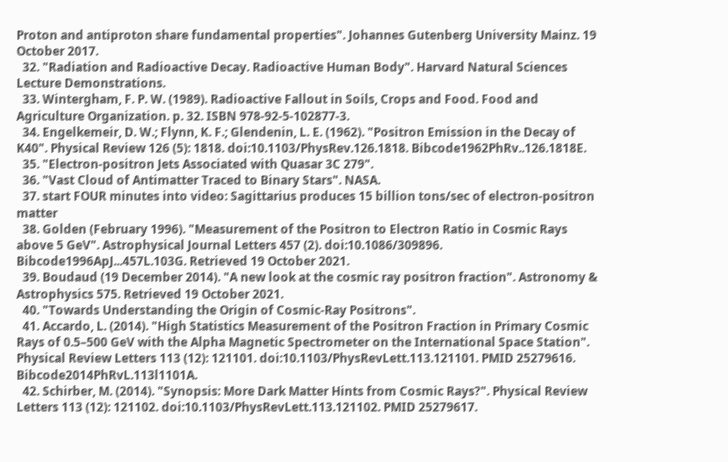Proton and antiproton share fundamental properties". Johannes Gutenberg University Mainz. 19 October 2017.
  32. "Radiation and Radioactive Decay. Radioactive Human Body". Harvard Natural Sciences Lecture Demonstrations.
  33. Wintergham, F. P. W. (1989). Radioactive Fallout in Soils, Crops and Food. Food and Agriculture Organization. p. 32. ISBN 978-92-5-102877-3.
  34. Engelkemeir, D. W.; Flynn, K. F.; Glendenin, L. E. (1962). "Positron Emission in the Decay of K40". Physical Review 126 (5): 1818. doi:10.1103/PhysRev.126.1818. Bibcode1962PhRv..126.1818E.
  35. "Electron-positron Jets Associated with Quasar 3C 279".
  36. "Vast Cloud of Antimatter Traced to Binary Stars". NASA.
  37. start FOUR minutes into video: Sagittarius produces 15 billion tons/sec of electron-positron matter
  38. Golden (February 1996). "Measurement of the Positron to Electron Ratio in Cosmic Rays above 5 GeV". Astrophysical Journal Letters 457 (2). doi:10.1086/309896. Bibcode1996ApJ...457L.103G. Retrieved 19 October 2021.
  39. Boudaud (19 December 2014). "A new look at the cosmic ray positron fraction". Astronomy & Astrophysics 575. Retrieved 19 October 2021.
  40. "Towards Understanding the Origin of Cosmic-Ray Positrons".
  41. Accardo, L. (2014). "High Statistics Measurement of the Positron Fraction in Primary Cosmic Rays of 0.5–500 GeV with the Alpha Magnetic Spectrometer on the International Space Station". Physical Review Letters 113 (12): 121101. doi:10.1103/PhysRevLett.113.121101. PMID 25279616. Bibcode2014PhRvL.113l1101A.
  42. Schirber, M. (2014). "Synopsis: More Dark Matter Hints from Cosmic Rays?". Physical Review Letters 113 (12): 121102. doi:10.1103/PhysRevLett.113.121102. PMID 25279617.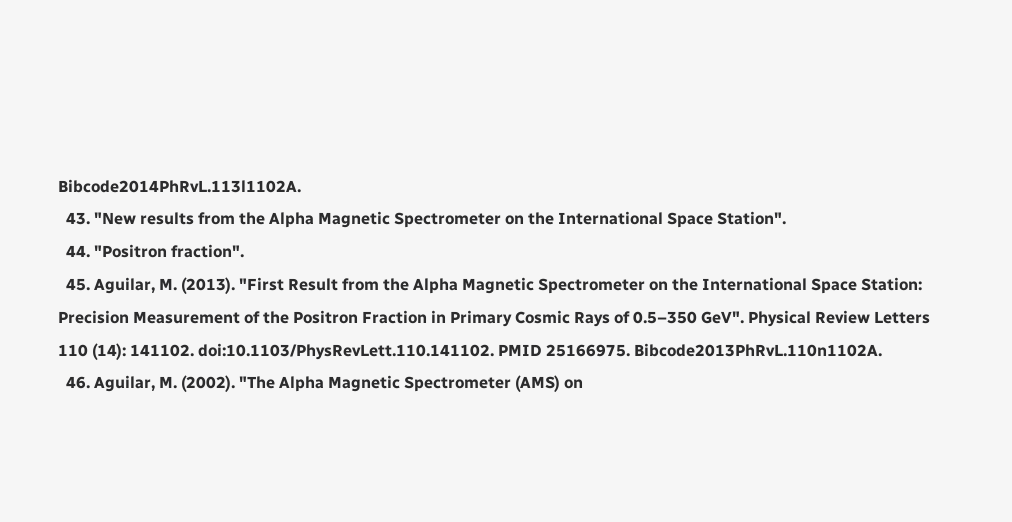Bibcode2014PhRvL.113l1102A.
  43. "New results from the Alpha Magnetic Spectrometer on the International Space Station".
  44. "Positron fraction".
  45. Aguilar, M. (2013). "First Result from the Alpha Magnetic Spectrometer on the International Space Station: Precision Measurement of the Positron Fraction in Primary Cosmic Rays of 0.5–350 GeV". Physical Review Letters 110 (14): 141102. doi:10.1103/PhysRevLett.110.141102. PMID 25166975. Bibcode2013PhRvL.110n1102A.
  46. Aguilar, M. (2002). "The Alpha Magnetic Spectrometer (AMS) on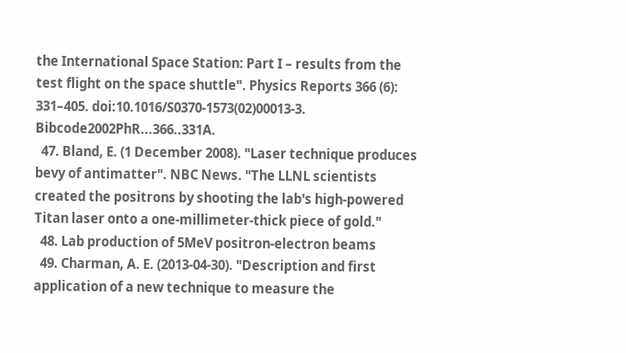the International Space Station: Part I – results from the test flight on the space shuttle". Physics Reports 366 (6): 331–405. doi:10.1016/S0370-1573(02)00013-3. Bibcode2002PhR...366..331A.
  47. Bland, E. (1 December 2008). "Laser technique produces bevy of antimatter". NBC News. "The LLNL scientists created the positrons by shooting the lab's high-powered Titan laser onto a one-millimeter-thick piece of gold."
  48. Lab production of 5MeV positron-electron beams
  49. Charman, A. E. (2013-04-30). "Description and first application of a new technique to measure the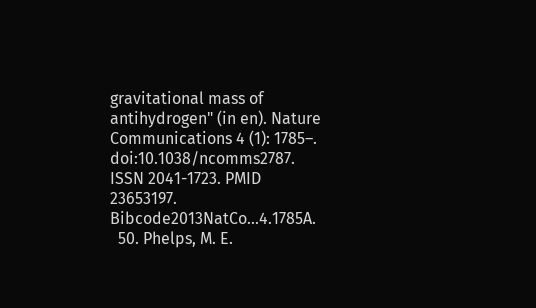gravitational mass of antihydrogen" (in en). Nature Communications 4 (1): 1785–. doi:10.1038/ncomms2787. ISSN 2041-1723. PMID 23653197. Bibcode2013NatCo...4.1785A.
  50. Phelps, M. E.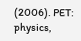(2006). PET: physics,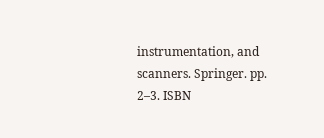instrumentation, and scanners. Springer. pp. 2–3. ISBN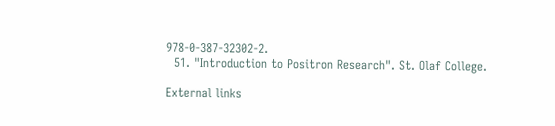978-0-387-32302-2.
  51. "Introduction to Positron Research". St. Olaf College.

External links